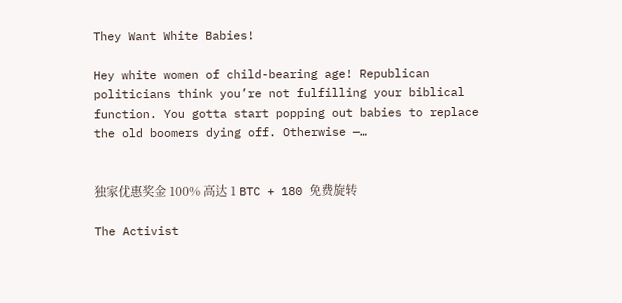They Want White Babies!

Hey white women of child-bearing age! Republican politicians think you’re not fulfilling your biblical function. You gotta start popping out babies to replace the old boomers dying off. Otherwise —…


独家优惠奖金 100% 高达 1 BTC + 180 免费旋转

The Activist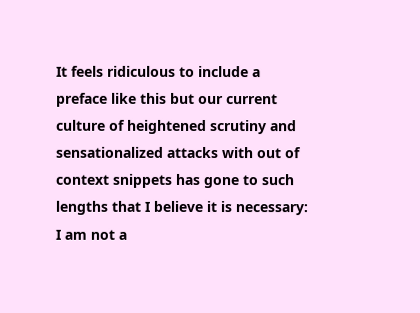It feels ridiculous to include a preface like this but our current culture of heightened scrutiny and sensationalized attacks with out of context snippets has gone to such lengths that I believe it is necessary: I am not a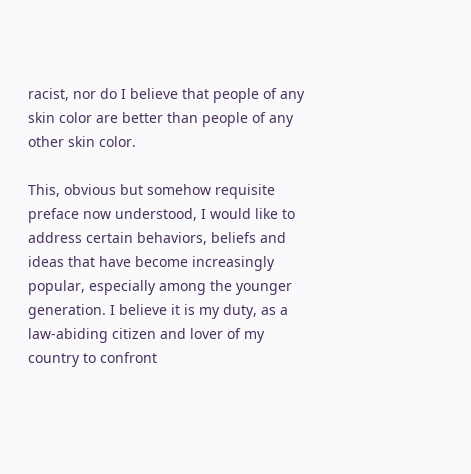racist, nor do I believe that people of any skin color are better than people of any other skin color.

This, obvious but somehow requisite preface now understood, I would like to address certain behaviors, beliefs and ideas that have become increasingly popular, especially among the younger generation. I believe it is my duty, as a law-abiding citizen and lover of my country to confront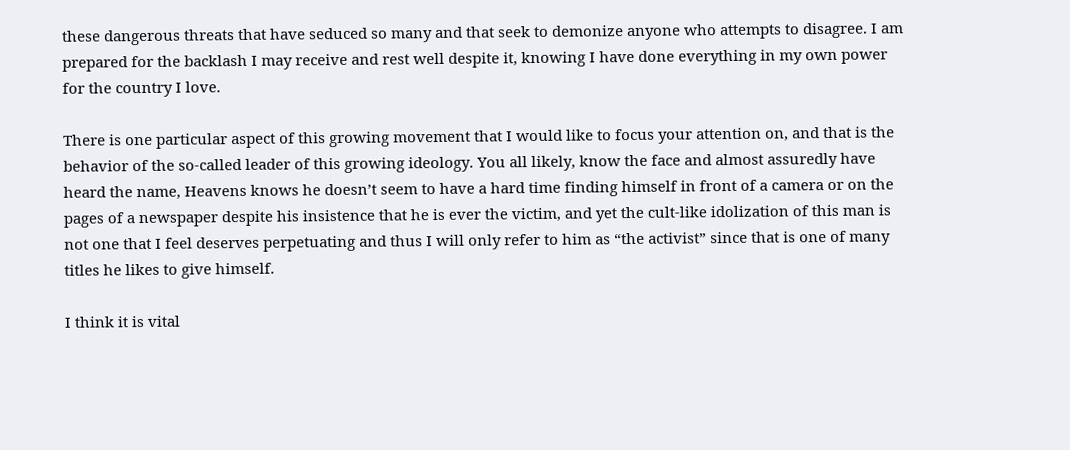these dangerous threats that have seduced so many and that seek to demonize anyone who attempts to disagree. I am prepared for the backlash I may receive and rest well despite it, knowing I have done everything in my own power for the country I love.

There is one particular aspect of this growing movement that I would like to focus your attention on, and that is the behavior of the so-called leader of this growing ideology. You all likely, know the face and almost assuredly have heard the name, Heavens knows he doesn’t seem to have a hard time finding himself in front of a camera or on the pages of a newspaper despite his insistence that he is ever the victim, and yet the cult-like idolization of this man is not one that I feel deserves perpetuating and thus I will only refer to him as “the activist” since that is one of many titles he likes to give himself.

I think it is vital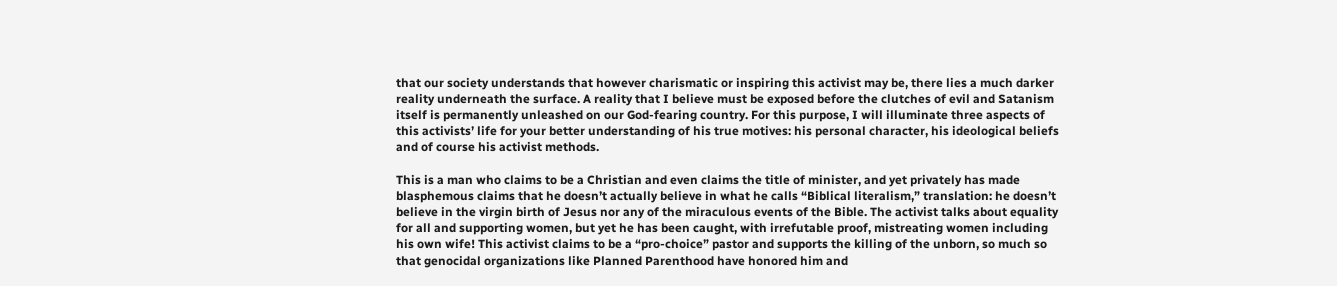that our society understands that however charismatic or inspiring this activist may be, there lies a much darker reality underneath the surface. A reality that I believe must be exposed before the clutches of evil and Satanism itself is permanently unleashed on our God-fearing country. For this purpose, I will illuminate three aspects of this activists’ life for your better understanding of his true motives: his personal character, his ideological beliefs and of course his activist methods.

This is a man who claims to be a Christian and even claims the title of minister, and yet privately has made blasphemous claims that he doesn’t actually believe in what he calls “Biblical literalism,” translation: he doesn’t believe in the virgin birth of Jesus nor any of the miraculous events of the Bible. The activist talks about equality for all and supporting women, but yet he has been caught, with irrefutable proof, mistreating women including his own wife! This activist claims to be a “pro-choice” pastor and supports the killing of the unborn, so much so that genocidal organizations like Planned Parenthood have honored him and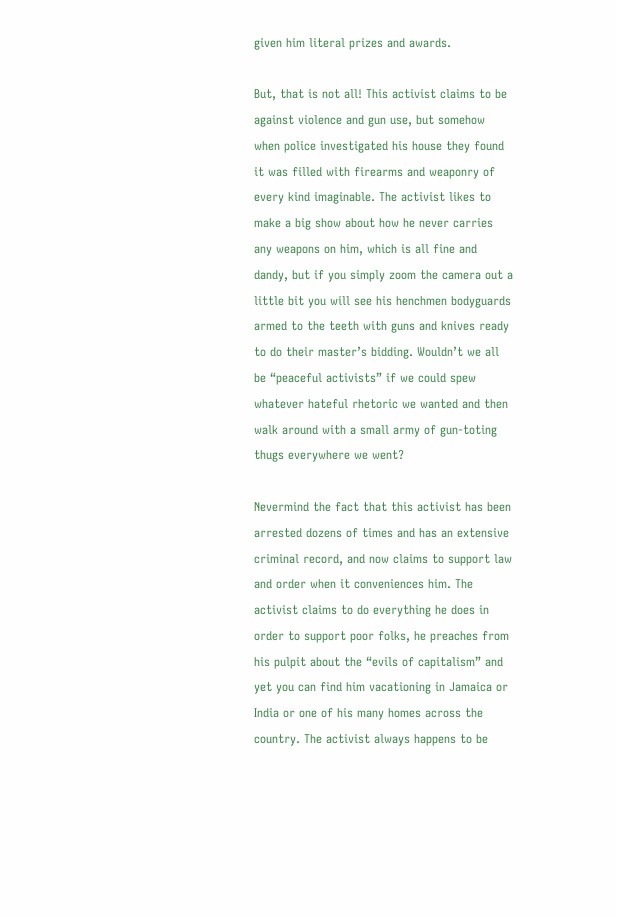given him literal prizes and awards.

But, that is not all! This activist claims to be against violence and gun use, but somehow when police investigated his house they found it was filled with firearms and weaponry of every kind imaginable. The activist likes to make a big show about how he never carries any weapons on him, which is all fine and dandy, but if you simply zoom the camera out a little bit you will see his henchmen bodyguards armed to the teeth with guns and knives ready to do their master’s bidding. Wouldn’t we all be “peaceful activists” if we could spew whatever hateful rhetoric we wanted and then walk around with a small army of gun-toting thugs everywhere we went?

Nevermind the fact that this activist has been arrested dozens of times and has an extensive criminal record, and now claims to support law and order when it conveniences him. The activist claims to do everything he does in order to support poor folks, he preaches from his pulpit about the “evils of capitalism” and yet you can find him vacationing in Jamaica or India or one of his many homes across the country. The activist always happens to be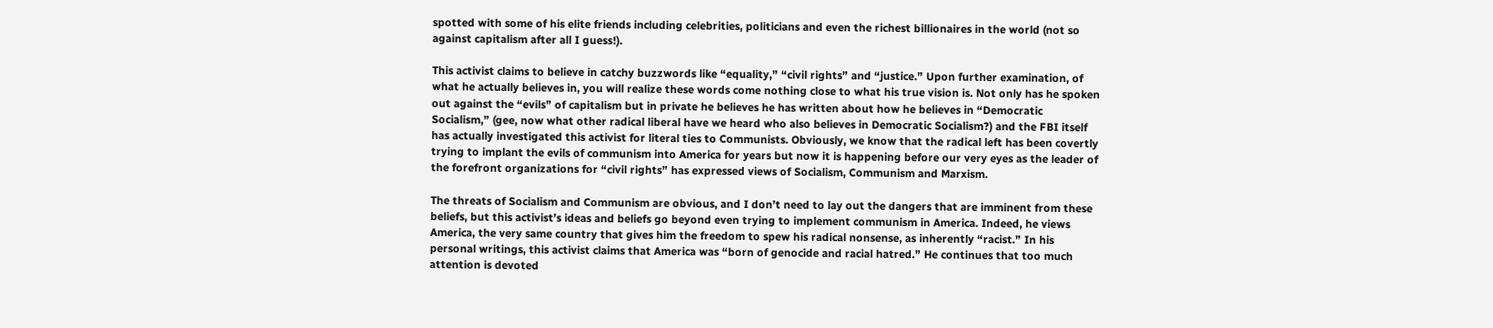spotted with some of his elite friends including celebrities, politicians and even the richest billionaires in the world (not so against capitalism after all I guess!).

This activist claims to believe in catchy buzzwords like “equality,” “civil rights” and “justice.” Upon further examination, of what he actually believes in, you will realize these words come nothing close to what his true vision is. Not only has he spoken out against the “evils” of capitalism but in private he believes he has written about how he believes in “Democratic Socialism,” (gee, now what other radical liberal have we heard who also believes in Democratic Socialism?) and the FBI itself has actually investigated this activist for literal ties to Communists. Obviously, we know that the radical left has been covertly trying to implant the evils of communism into America for years but now it is happening before our very eyes as the leader of the forefront organizations for “civil rights” has expressed views of Socialism, Communism and Marxism.

The threats of Socialism and Communism are obvious, and I don’t need to lay out the dangers that are imminent from these beliefs, but this activist’s ideas and beliefs go beyond even trying to implement communism in America. Indeed, he views America, the very same country that gives him the freedom to spew his radical nonsense, as inherently “racist.” In his personal writings, this activist claims that America was “born of genocide and racial hatred.” He continues that too much attention is devoted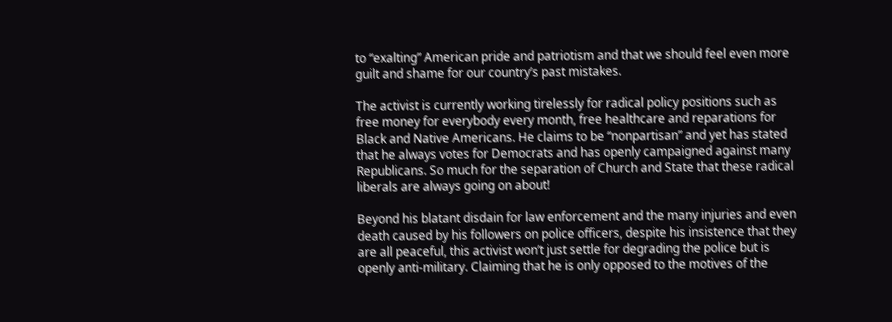to “exalting” American pride and patriotism and that we should feel even more guilt and shame for our country’s past mistakes.

The activist is currently working tirelessly for radical policy positions such as free money for everybody every month, free healthcare and reparations for Black and Native Americans. He claims to be “nonpartisan” and yet has stated that he always votes for Democrats and has openly campaigned against many Republicans. So much for the separation of Church and State that these radical liberals are always going on about!

Beyond his blatant disdain for law enforcement and the many injuries and even death caused by his followers on police officers, despite his insistence that they are all peaceful, this activist won’t just settle for degrading the police but is openly anti-military. Claiming that he is only opposed to the motives of the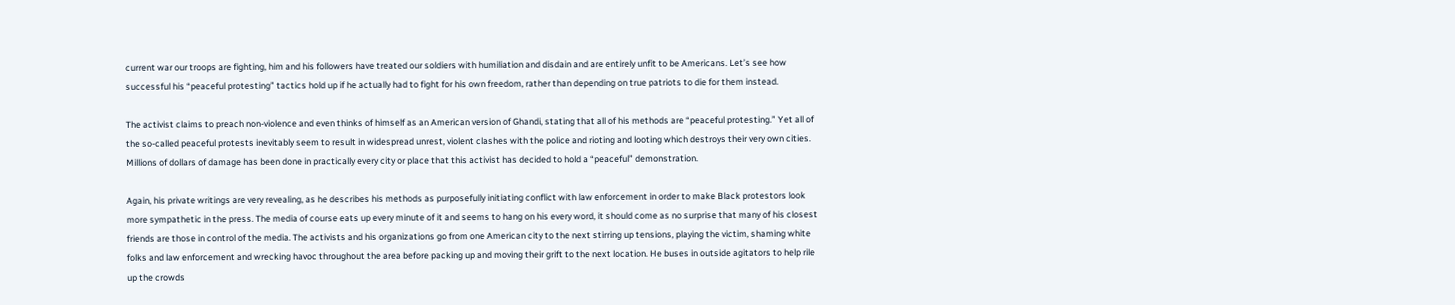current war our troops are fighting, him and his followers have treated our soldiers with humiliation and disdain and are entirely unfit to be Americans. Let’s see how successful his “peaceful protesting” tactics hold up if he actually had to fight for his own freedom, rather than depending on true patriots to die for them instead.

The activist claims to preach non-violence and even thinks of himself as an American version of Ghandi, stating that all of his methods are “peaceful protesting.” Yet all of the so-called peaceful protests inevitably seem to result in widespread unrest, violent clashes with the police and rioting and looting which destroys their very own cities. Millions of dollars of damage has been done in practically every city or place that this activist has decided to hold a “peaceful” demonstration.

Again, his private writings are very revealing, as he describes his methods as purposefully initiating conflict with law enforcement in order to make Black protestors look more sympathetic in the press. The media of course eats up every minute of it and seems to hang on his every word, it should come as no surprise that many of his closest friends are those in control of the media. The activists and his organizations go from one American city to the next stirring up tensions, playing the victim, shaming white folks and law enforcement and wrecking havoc throughout the area before packing up and moving their grift to the next location. He buses in outside agitators to help rile up the crowds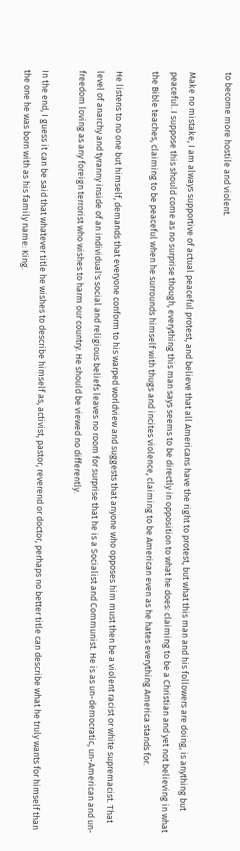to become more hostile and violent.

Make no mistake, I am always supportive of actual peaceful protest, and believe that all Americans have the right to protest, but what this man and his followers are doing, is anything but peaceful. I suppose this should come as no surprise though, everything this man says seems to be directly in opposition to what he does: claiming to be a Christian and yet not believing in what the Bible teaches, claiming to be peaceful when he surrounds himself with thugs and incites violence, claiming to be American even as he hates everything America stands for.

He listens to no one but himself, demands that everyone conform to his warped worldview and suggests that anyone who opposes him must then be a violent racist or white supremacist. That level of anarchy and tyranny inside of an individual's social and religious beliefs leaves no room for surprise that he is a Socialist and Communist. He is as un-democratic, un-American and un-freedom loving as any foreign terrorist who wishes to harm our country. He should be viewed no differently.

In the end, I guess it can be said that whatever title he wishes to describe himself as, activist, pastor, reverend or doctor, perhaps no better title can describe what he truly wants for himself than the one he was born with as his family name: King.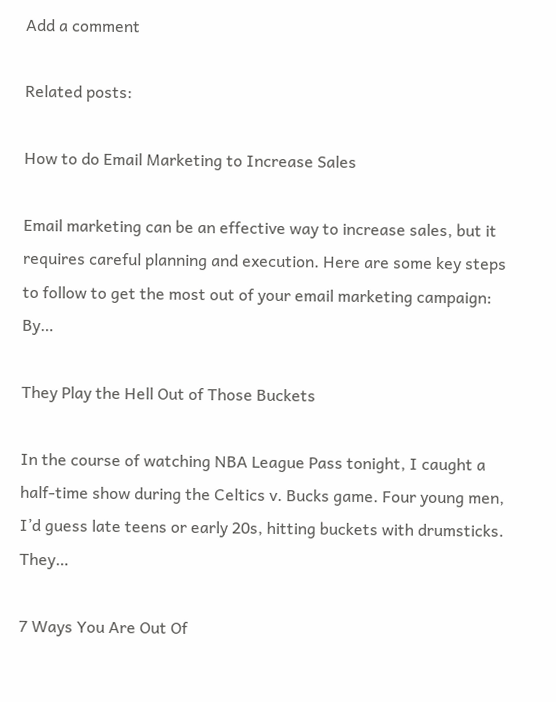Add a comment

Related posts:

How to do Email Marketing to Increase Sales

Email marketing can be an effective way to increase sales, but it requires careful planning and execution. Here are some key steps to follow to get the most out of your email marketing campaign: By…

They Play the Hell Out of Those Buckets

In the course of watching NBA League Pass tonight, I caught a half-time show during the Celtics v. Bucks game. Four young men, I’d guess late teens or early 20s, hitting buckets with drumsticks. They…

7 Ways You Are Out Of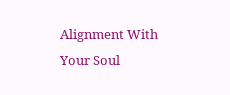Alignment With Your Soul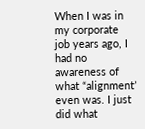When I was in my corporate job years ago, I had no awareness of what “alignment’ even was. I just did what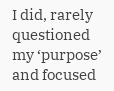I did, rarely questioned my ‘purpose’ and focused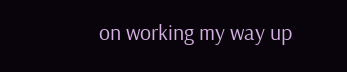on working my way up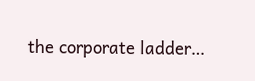the corporate ladder…